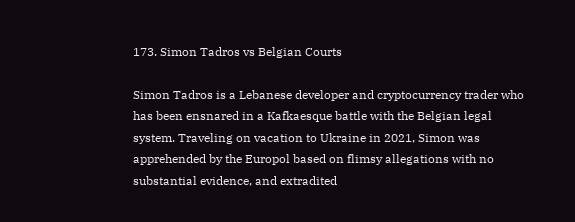173. Simon Tadros vs Belgian Courts

Simon Tadros is a Lebanese developer and cryptocurrency trader who has been ensnared in a Kafkaesque battle with the Belgian legal system. Traveling on vacation to Ukraine in 2021, Simon was apprehended by the Europol based on flimsy allegations with no substantial evidence, and extradited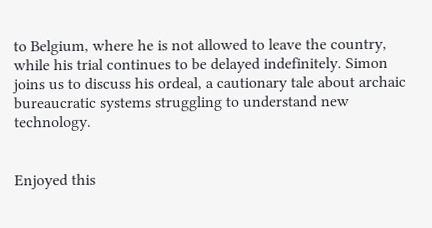to Belgium, where he is not allowed to leave the country, while his trial continues to be delayed indefinitely. Simon joins us to discuss his ordeal, a cautionary tale about archaic bureaucratic systems struggling to understand new technology.


Enjoyed this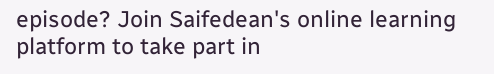episode? Join Saifedean's online learning platform to take part in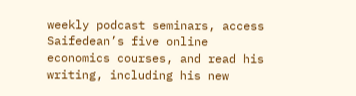weekly podcast seminars, access Saifedean’s five online economics courses, and read his writing, including his new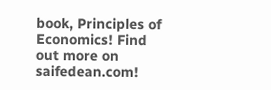book, Principles of Economics! Find out more on saifedean.com!